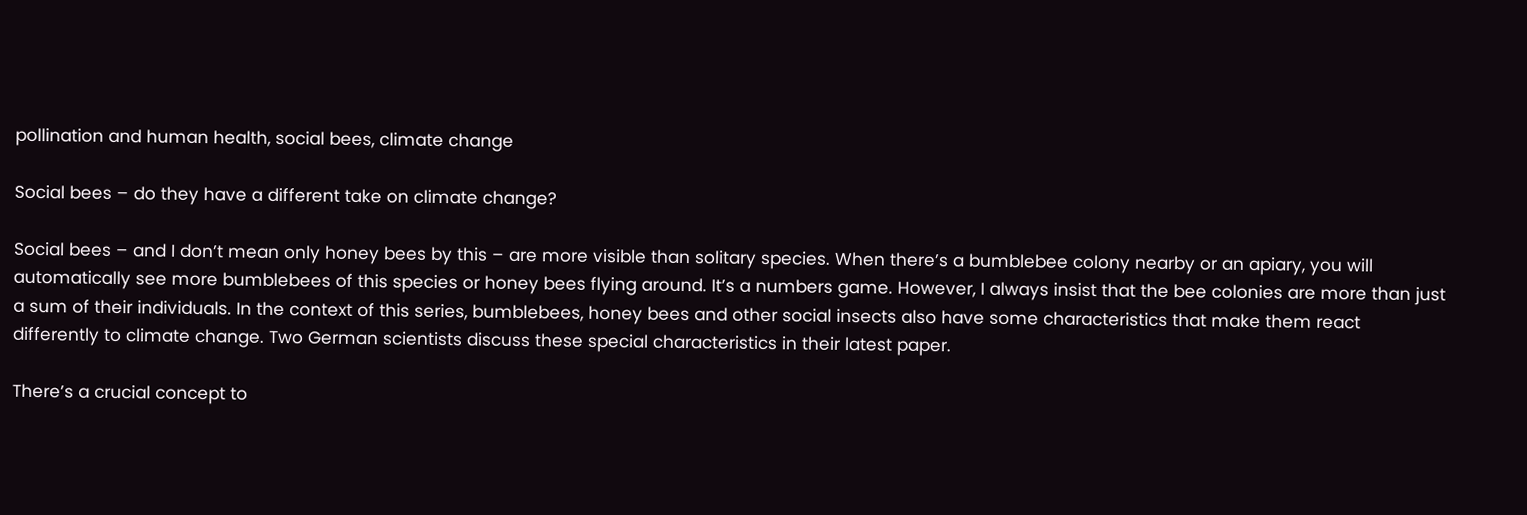pollination and human health, social bees, climate change

Social bees – do they have a different take on climate change?

Social bees – and I don’t mean only honey bees by this – are more visible than solitary species. When there’s a bumblebee colony nearby or an apiary, you will automatically see more bumblebees of this species or honey bees flying around. It’s a numbers game. However, I always insist that the bee colonies are more than just a sum of their individuals. In the context of this series, bumblebees, honey bees and other social insects also have some characteristics that make them react differently to climate change. Two German scientists discuss these special characteristics in their latest paper.

There’s a crucial concept to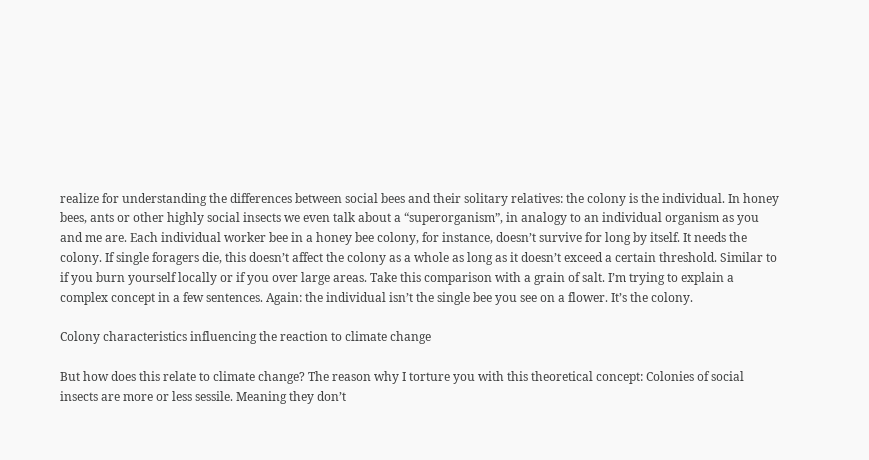realize for understanding the differences between social bees and their solitary relatives: the colony is the individual. In honey bees, ants or other highly social insects we even talk about a “superorganism”, in analogy to an individual organism as you and me are. Each individual worker bee in a honey bee colony, for instance, doesn’t survive for long by itself. It needs the colony. If single foragers die, this doesn’t affect the colony as a whole as long as it doesn’t exceed a certain threshold. Similar to if you burn yourself locally or if you over large areas. Take this comparison with a grain of salt. I’m trying to explain a complex concept in a few sentences. Again: the individual isn’t the single bee you see on a flower. It’s the colony.

Colony characteristics influencing the reaction to climate change

But how does this relate to climate change? The reason why I torture you with this theoretical concept: Colonies of social insects are more or less sessile. Meaning they don’t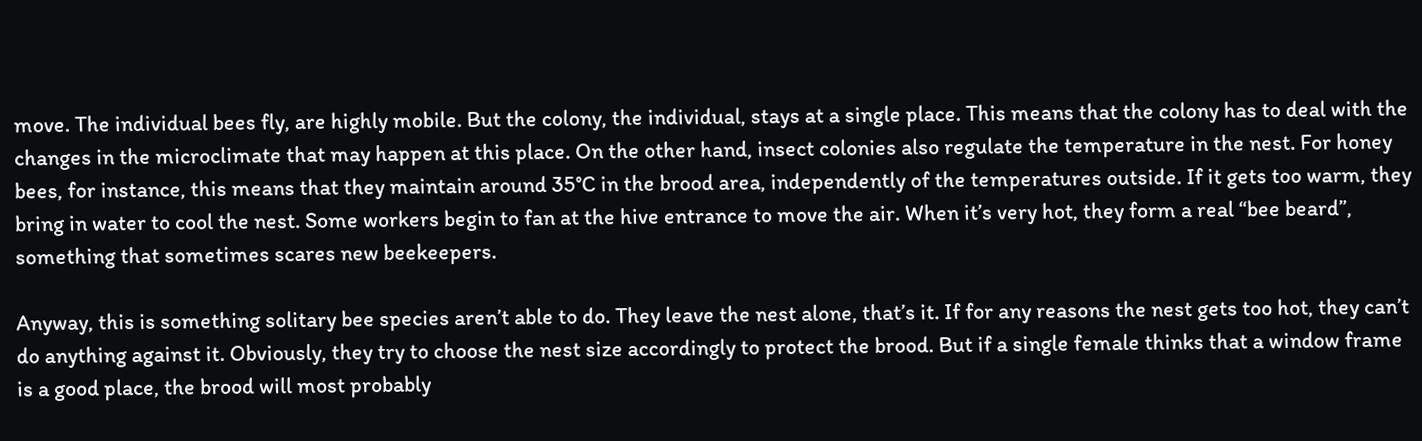move. The individual bees fly, are highly mobile. But the colony, the individual, stays at a single place. This means that the colony has to deal with the changes in the microclimate that may happen at this place. On the other hand, insect colonies also regulate the temperature in the nest. For honey bees, for instance, this means that they maintain around 35°C in the brood area, independently of the temperatures outside. If it gets too warm, they bring in water to cool the nest. Some workers begin to fan at the hive entrance to move the air. When it’s very hot, they form a real “bee beard”, something that sometimes scares new beekeepers.

Anyway, this is something solitary bee species aren’t able to do. They leave the nest alone, that’s it. If for any reasons the nest gets too hot, they can’t do anything against it. Obviously, they try to choose the nest size accordingly to protect the brood. But if a single female thinks that a window frame is a good place, the brood will most probably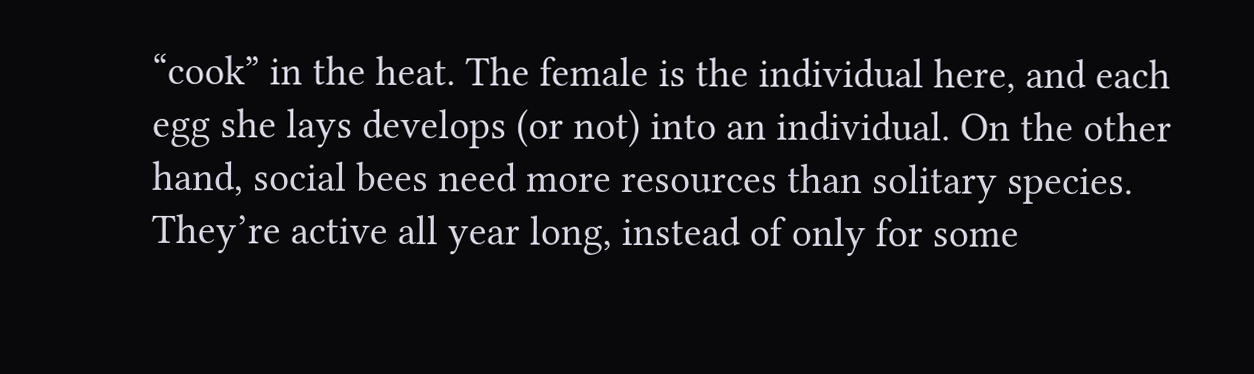“cook” in the heat. The female is the individual here, and each egg she lays develops (or not) into an individual. On the other hand, social bees need more resources than solitary species. They’re active all year long, instead of only for some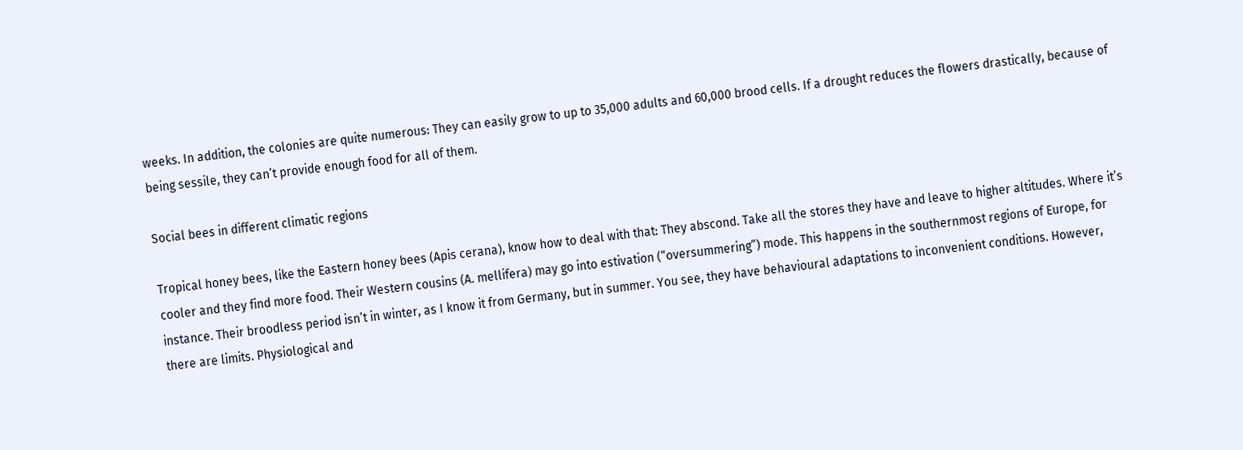weeks. In addition, the colonies are quite numerous: They can easily grow to up to 35,000 adults and 60,000 brood cells. If a drought reduces the flowers drastically, because of being sessile, they can’t provide enough food for all of them.

Social bees in different climatic regions

Tropical honey bees, like the Eastern honey bees (Apis cerana), know how to deal with that: They abscond. Take all the stores they have and leave to higher altitudes. Where it’s cooler and they find more food. Their Western cousins (A. mellifera) may go into estivation (“oversummering”) mode. This happens in the southernmost regions of Europe, for instance. Their broodless period isn’t in winter, as I know it from Germany, but in summer. You see, they have behavioural adaptations to inconvenient conditions. However, there are limits. Physiological and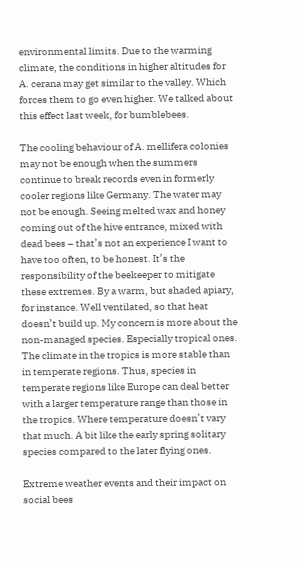environmental limits. Due to the warming climate, the conditions in higher altitudes for A. cerana may get similar to the valley. Which forces them to go even higher. We talked about this effect last week, for bumblebees.

The cooling behaviour of A. mellifera colonies may not be enough when the summers continue to break records even in formerly cooler regions like Germany. The water may not be enough. Seeing melted wax and honey coming out of the hive entrance, mixed with dead bees – that’s not an experience I want to have too often, to be honest. It’s the responsibility of the beekeeper to mitigate these extremes. By a warm, but shaded apiary, for instance. Well ventilated, so that heat doesn’t build up. My concern is more about the non-managed species. Especially tropical ones. The climate in the tropics is more stable than in temperate regions. Thus, species in temperate regions like Europe can deal better with a larger temperature range than those in the tropics. Where temperature doesn’t vary that much. A bit like the early spring solitary species compared to the later flying ones.

Extreme weather events and their impact on social bees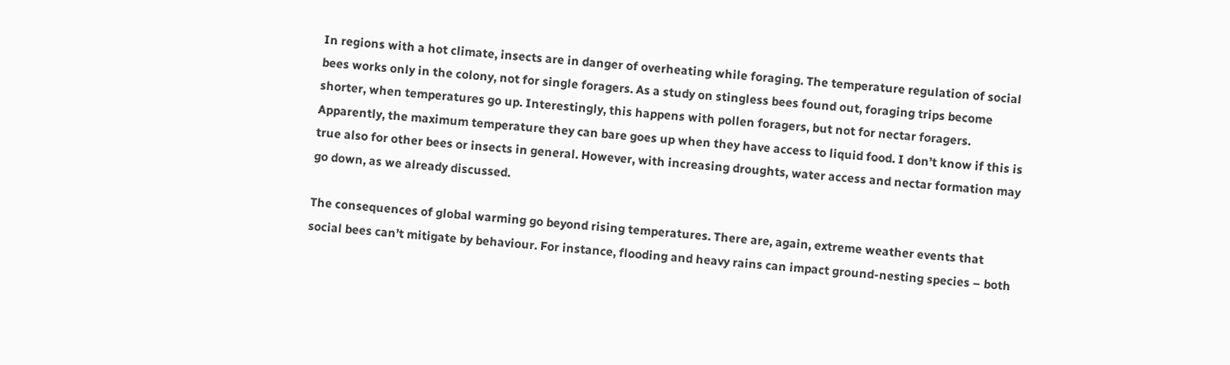In regions with a hot climate, insects are in danger of overheating while foraging. The temperature regulation of social bees works only in the colony, not for single foragers. As a study on stingless bees found out, foraging trips become shorter, when temperatures go up. Interestingly, this happens with pollen foragers, but not for nectar foragers. Apparently, the maximum temperature they can bare goes up when they have access to liquid food. I don’t know if this is true also for other bees or insects in general. However, with increasing droughts, water access and nectar formation may go down, as we already discussed.

The consequences of global warming go beyond rising temperatures. There are, again, extreme weather events that social bees can’t mitigate by behaviour. For instance, flooding and heavy rains can impact ground-nesting species – both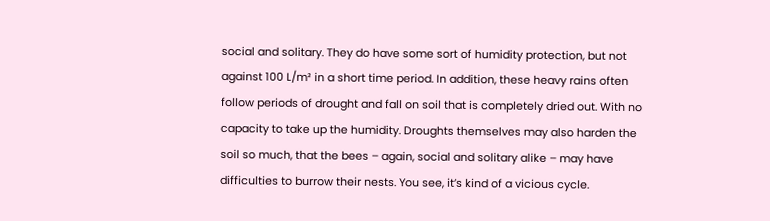social and solitary. They do have some sort of humidity protection, but not against 100 L/m² in a short time period. In addition, these heavy rains often follow periods of drought and fall on soil that is completely dried out. With no capacity to take up the humidity. Droughts themselves may also harden the soil so much, that the bees – again, social and solitary alike – may have difficulties to burrow their nests. You see, it’s kind of a vicious cycle.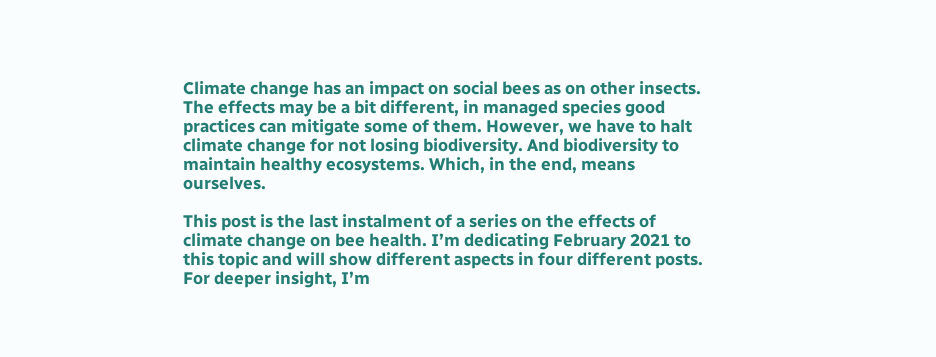Climate change has an impact on social bees as on other insects. The effects may be a bit different, in managed species good practices can mitigate some of them. However, we have to halt climate change for not losing biodiversity. And biodiversity to maintain healthy ecosystems. Which, in the end, means ourselves.

This post is the last instalment of a series on the effects of climate change on bee health. I’m dedicating February 2021 to this topic and will show different aspects in four different posts. For deeper insight, I’m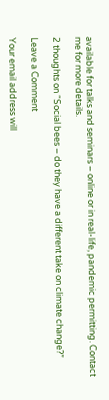available for talks and seminars – online or in real-life, pandemic permitting. Contact me for more details.

2 thoughts on “Social bees – do they have a different take on climate change?”

Leave a Comment

Your email address will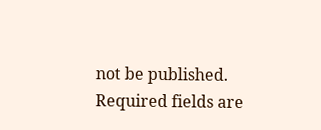not be published. Required fields are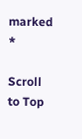marked *

Scroll to Top